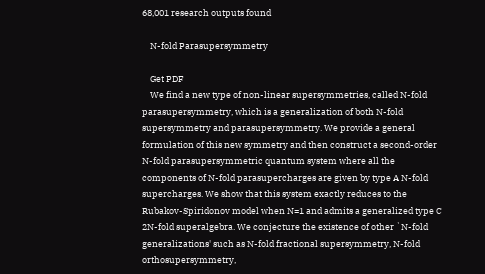68,001 research outputs found

    N-fold Parasupersymmetry

    Get PDF
    We find a new type of non-linear supersymmetries, called N-fold parasupersymmetry, which is a generalization of both N-fold supersymmetry and parasupersymmetry. We provide a general formulation of this new symmetry and then construct a second-order N-fold parasupersymmetric quantum system where all the components of N-fold parasupercharges are given by type A N-fold supercharges. We show that this system exactly reduces to the Rubakov-Spiridonov model when N=1 and admits a generalized type C 2N-fold superalgebra. We conjecture the existence of other `N-fold generalizations' such as N-fold fractional supersymmetry, N-fold orthosupersymmetry,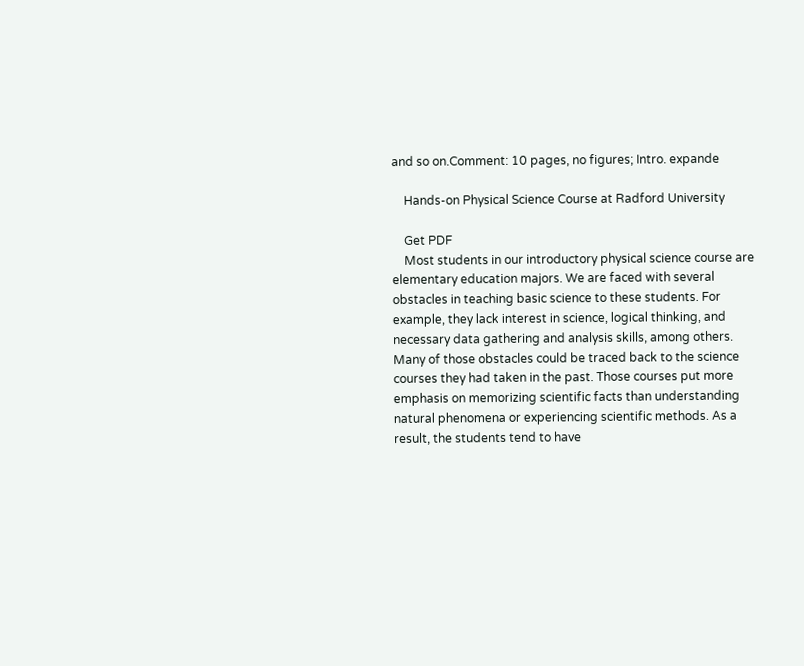and so on.Comment: 10 pages, no figures; Intro. expande

    Hands-on Physical Science Course at Radford University

    Get PDF
    Most students in our introductory physical science course are elementary education majors. We are faced with several obstacles in teaching basic science to these students. For example, they lack interest in science, logical thinking, and necessary data gathering and analysis skills, among others. Many of those obstacles could be traced back to the science courses they had taken in the past. Those courses put more emphasis on memorizing scientific facts than understanding natural phenomena or experiencing scientific methods. As a result, the students tend to have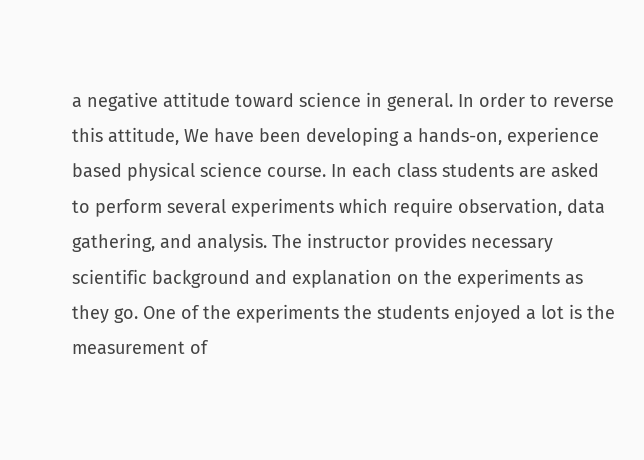a negative attitude toward science in general. In order to reverse this attitude, We have been developing a hands-on, experience based physical science course. In each class students are asked to perform several experiments which require observation, data gathering, and analysis. The instructor provides necessary scientific background and explanation on the experiments as they go. One of the experiments the students enjoyed a lot is the measurement of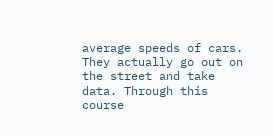average speeds of cars. They actually go out on the street and take data. Through this course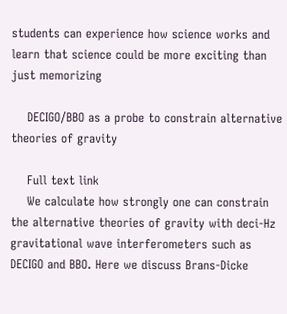students can experience how science works and learn that science could be more exciting than just memorizing

    DECIGO/BBO as a probe to constrain alternative theories of gravity

    Full text link
    We calculate how strongly one can constrain the alternative theories of gravity with deci-Hz gravitational wave interferometers such as DECIGO and BBO. Here we discuss Brans-Dicke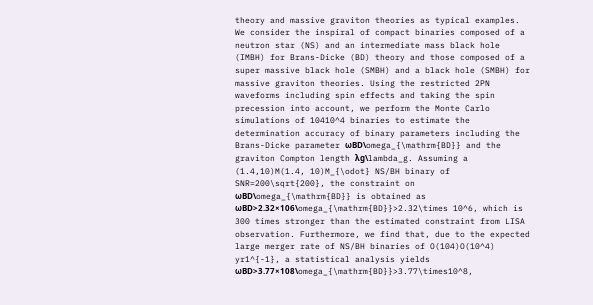theory and massive graviton theories as typical examples. We consider the inspiral of compact binaries composed of a neutron star (NS) and an intermediate mass black hole (IMBH) for Brans-Dicke (BD) theory and those composed of a super massive black hole (SMBH) and a black hole (SMBH) for massive graviton theories. Using the restricted 2PN waveforms including spin effects and taking the spin precession into account, we perform the Monte Carlo simulations of 10410^4 binaries to estimate the determination accuracy of binary parameters including the Brans-Dicke parameter ωBD\omega_{\mathrm{BD}} and the graviton Compton length λg\lambda_g. Assuming a (1.4,10)M(1.4, 10)M_{\odot} NS/BH binary of SNR=200\sqrt{200}, the constraint on ωBD\omega_{\mathrm{BD}} is obtained as ωBD>2.32×106\omega_{\mathrm{BD}}>2.32\times 10^6, which is 300 times stronger than the estimated constraint from LISA observation. Furthermore, we find that, due to the expected large merger rate of NS/BH binaries of O(104)O(10^4) yr1^{-1}, a statistical analysis yields ωBD>3.77×108\omega_{\mathrm{BD}}>3.77\times10^8,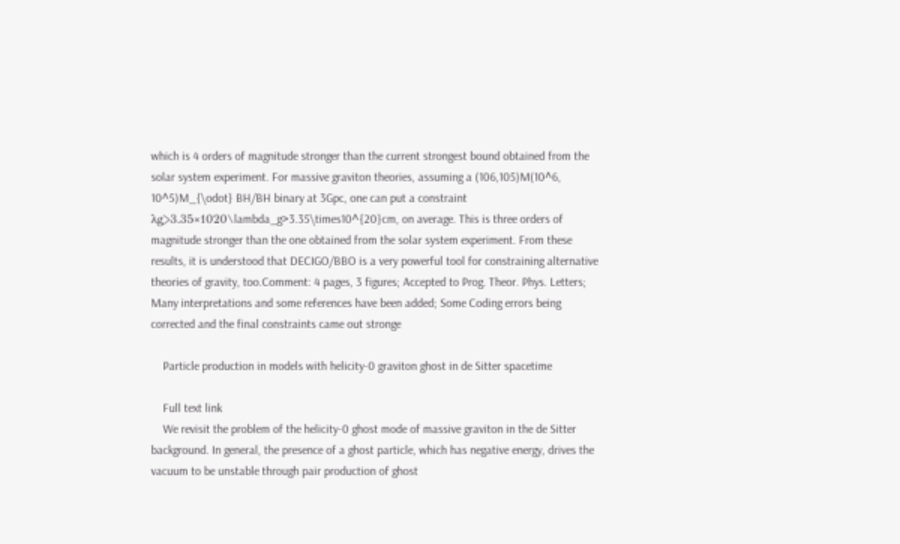which is 4 orders of magnitude stronger than the current strongest bound obtained from the solar system experiment. For massive graviton theories, assuming a (106,105)M(10^6, 10^5)M_{\odot} BH/BH binary at 3Gpc, one can put a constraint λg>3.35×1020\lambda_g>3.35\times10^{20}cm, on average. This is three orders of magnitude stronger than the one obtained from the solar system experiment. From these results, it is understood that DECIGO/BBO is a very powerful tool for constraining alternative theories of gravity, too.Comment: 4 pages, 3 figures; Accepted to Prog. Theor. Phys. Letters; Many interpretations and some references have been added; Some Coding errors being corrected and the final constraints came out stronge

    Particle production in models with helicity-0 graviton ghost in de Sitter spacetime

    Full text link
    We revisit the problem of the helicity-0 ghost mode of massive graviton in the de Sitter background. In general, the presence of a ghost particle, which has negative energy, drives the vacuum to be unstable through pair production of ghost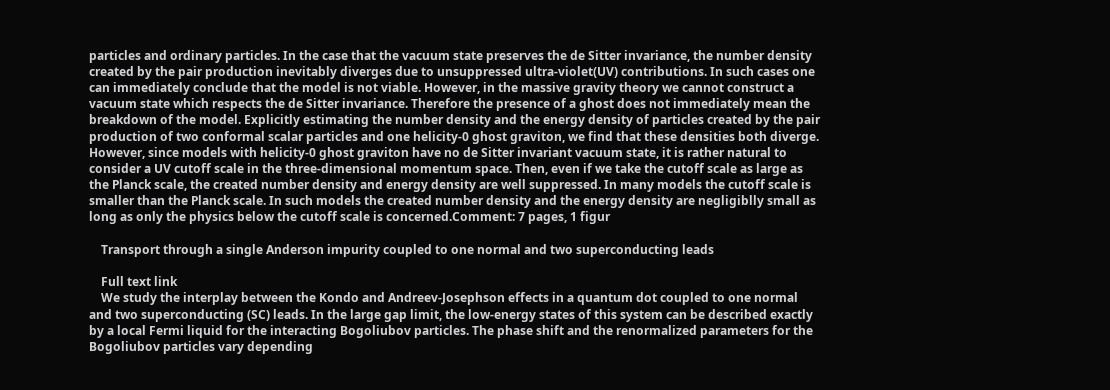particles and ordinary particles. In the case that the vacuum state preserves the de Sitter invariance, the number density created by the pair production inevitably diverges due to unsuppressed ultra-violet(UV) contributions. In such cases one can immediately conclude that the model is not viable. However, in the massive gravity theory we cannot construct a vacuum state which respects the de Sitter invariance. Therefore the presence of a ghost does not immediately mean the breakdown of the model. Explicitly estimating the number density and the energy density of particles created by the pair production of two conformal scalar particles and one helicity-0 ghost graviton, we find that these densities both diverge. However, since models with helicity-0 ghost graviton have no de Sitter invariant vacuum state, it is rather natural to consider a UV cutoff scale in the three-dimensional momentum space. Then, even if we take the cutoff scale as large as the Planck scale, the created number density and energy density are well suppressed. In many models the cutoff scale is smaller than the Planck scale. In such models the created number density and the energy density are negligiblly small as long as only the physics below the cutoff scale is concerned.Comment: 7 pages, 1 figur

    Transport through a single Anderson impurity coupled to one normal and two superconducting leads

    Full text link
    We study the interplay between the Kondo and Andreev-Josephson effects in a quantum dot coupled to one normal and two superconducting (SC) leads. In the large gap limit, the low-energy states of this system can be described exactly by a local Fermi liquid for the interacting Bogoliubov particles. The phase shift and the renormalized parameters for the Bogoliubov particles vary depending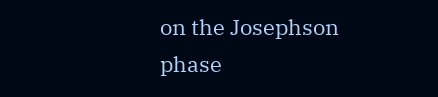on the Josephson phase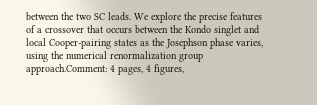between the two SC leads. We explore the precise features of a crossover that occurs between the Kondo singlet and local Cooper-pairing states as the Josephson phase varies, using the numerical renormalization group approach.Comment: 4 pages, 4 figures,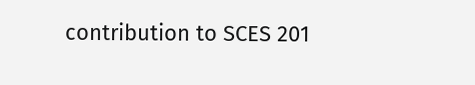contribution to SCES 201